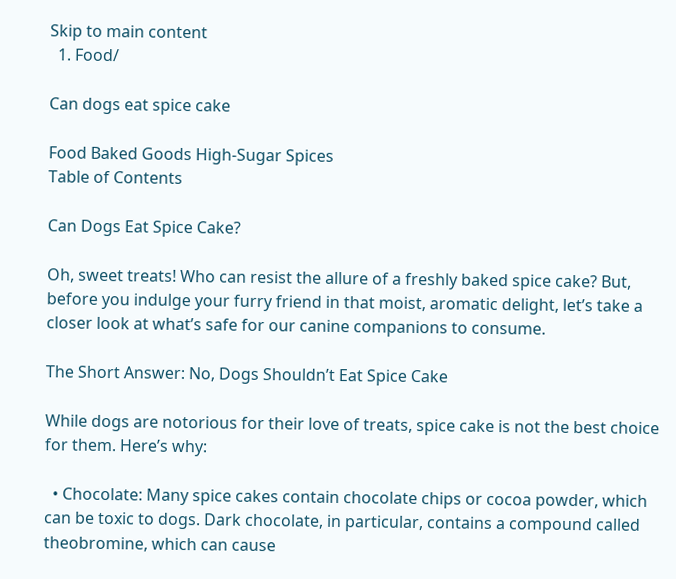Skip to main content
  1. Food/

Can dogs eat spice cake

Food Baked Goods High-Sugar Spices
Table of Contents

Can Dogs Eat Spice Cake?

Oh, sweet treats! Who can resist the allure of a freshly baked spice cake? But, before you indulge your furry friend in that moist, aromatic delight, let’s take a closer look at what’s safe for our canine companions to consume.

The Short Answer: No, Dogs Shouldn’t Eat Spice Cake

While dogs are notorious for their love of treats, spice cake is not the best choice for them. Here’s why:

  • Chocolate: Many spice cakes contain chocolate chips or cocoa powder, which can be toxic to dogs. Dark chocolate, in particular, contains a compound called theobromine, which can cause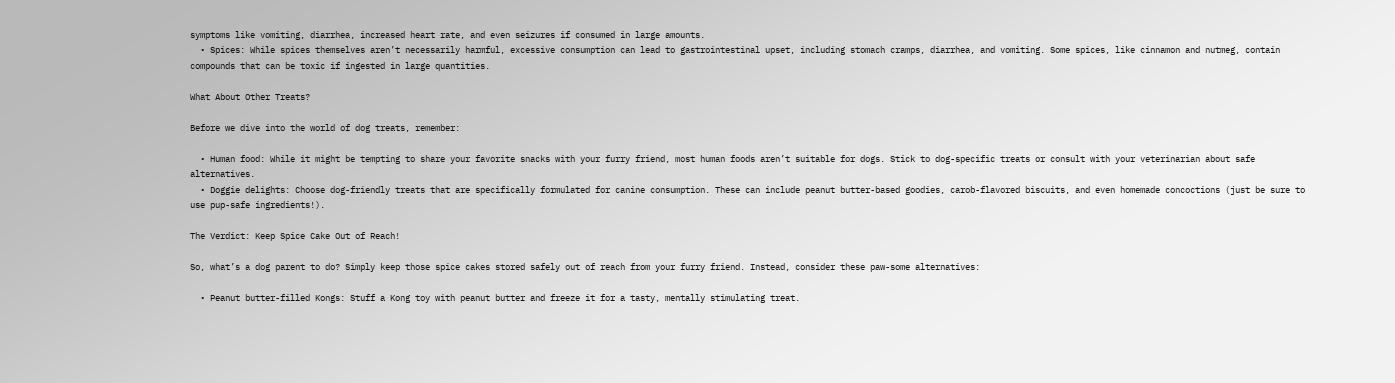symptoms like vomiting, diarrhea, increased heart rate, and even seizures if consumed in large amounts.
  • Spices: While spices themselves aren’t necessarily harmful, excessive consumption can lead to gastrointestinal upset, including stomach cramps, diarrhea, and vomiting. Some spices, like cinnamon and nutmeg, contain compounds that can be toxic if ingested in large quantities.

What About Other Treats?

Before we dive into the world of dog treats, remember:

  • Human food: While it might be tempting to share your favorite snacks with your furry friend, most human foods aren’t suitable for dogs. Stick to dog-specific treats or consult with your veterinarian about safe alternatives.
  • Doggie delights: Choose dog-friendly treats that are specifically formulated for canine consumption. These can include peanut butter-based goodies, carob-flavored biscuits, and even homemade concoctions (just be sure to use pup-safe ingredients!).

The Verdict: Keep Spice Cake Out of Reach!

So, what’s a dog parent to do? Simply keep those spice cakes stored safely out of reach from your furry friend. Instead, consider these paw-some alternatives:

  • Peanut butter-filled Kongs: Stuff a Kong toy with peanut butter and freeze it for a tasty, mentally stimulating treat.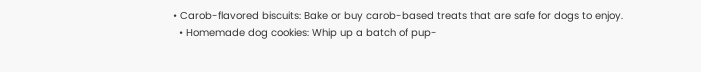• Carob-flavored biscuits: Bake or buy carob-based treats that are safe for dogs to enjoy.
  • Homemade dog cookies: Whip up a batch of pup-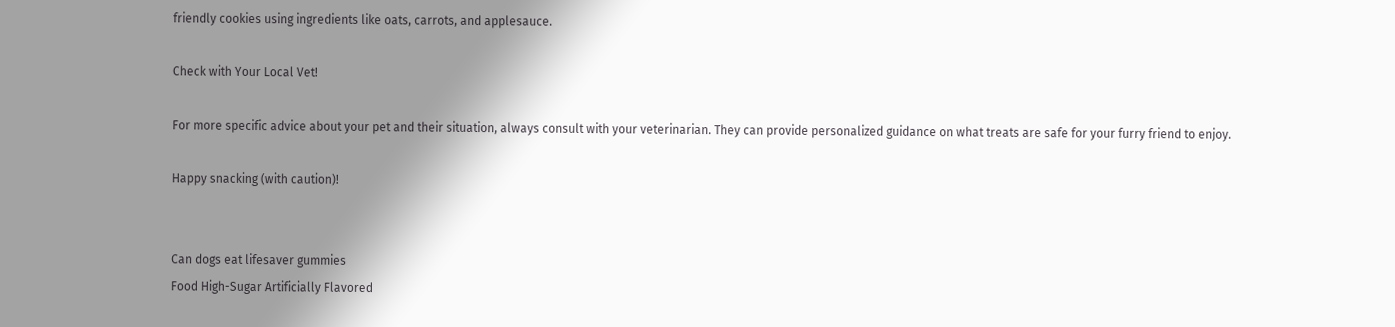friendly cookies using ingredients like oats, carrots, and applesauce.

Check with Your Local Vet!

For more specific advice about your pet and their situation, always consult with your veterinarian. They can provide personalized guidance on what treats are safe for your furry friend to enjoy.

Happy snacking (with caution)!


Can dogs eat lifesaver gummies
Food High-Sugar Artificially Flavored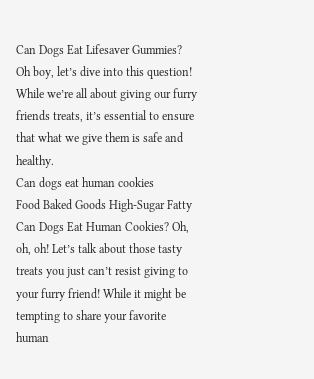Can Dogs Eat Lifesaver Gummies?  Oh boy, let’s dive into this question!  While we’re all about giving our furry friends treats, it’s essential to ensure that what we give them is safe and healthy.
Can dogs eat human cookies
Food Baked Goods High-Sugar Fatty
Can Dogs Eat Human Cookies? Oh, oh, oh! Let’s talk about those tasty treats you just can’t resist giving to your furry friend! While it might be tempting to share your favorite human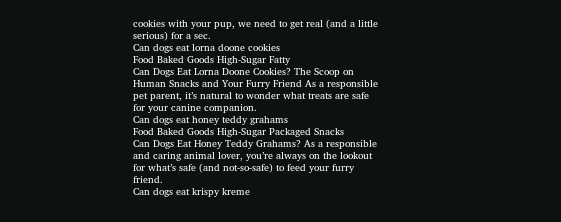cookies with your pup, we need to get real (and a little serious) for a sec.
Can dogs eat lorna doone cookies
Food Baked Goods High-Sugar Fatty
Can Dogs Eat Lorna Doone Cookies? The Scoop on Human Snacks and Your Furry Friend As a responsible pet parent, it’s natural to wonder what treats are safe for your canine companion.
Can dogs eat honey teddy grahams
Food Baked Goods High-Sugar Packaged Snacks
Can Dogs Eat Honey Teddy Grahams? As a responsible and caring animal lover, you’re always on the lookout for what’s safe (and not-so-safe) to feed your furry friend.
Can dogs eat krispy kreme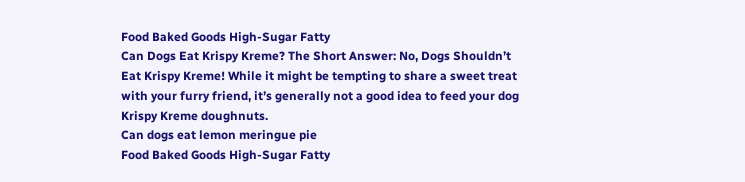Food Baked Goods High-Sugar Fatty
Can Dogs Eat Krispy Kreme? The Short Answer: No, Dogs Shouldn’t Eat Krispy Kreme! While it might be tempting to share a sweet treat with your furry friend, it’s generally not a good idea to feed your dog Krispy Kreme doughnuts.
Can dogs eat lemon meringue pie
Food Baked Goods High-Sugar Fatty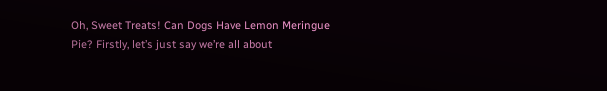Oh, Sweet Treats! Can Dogs Have Lemon Meringue Pie? Firstly, let’s just say we’re all about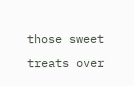those sweet treats over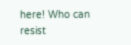here! Who can resist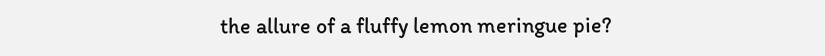the allure of a fluffy lemon meringue pie?